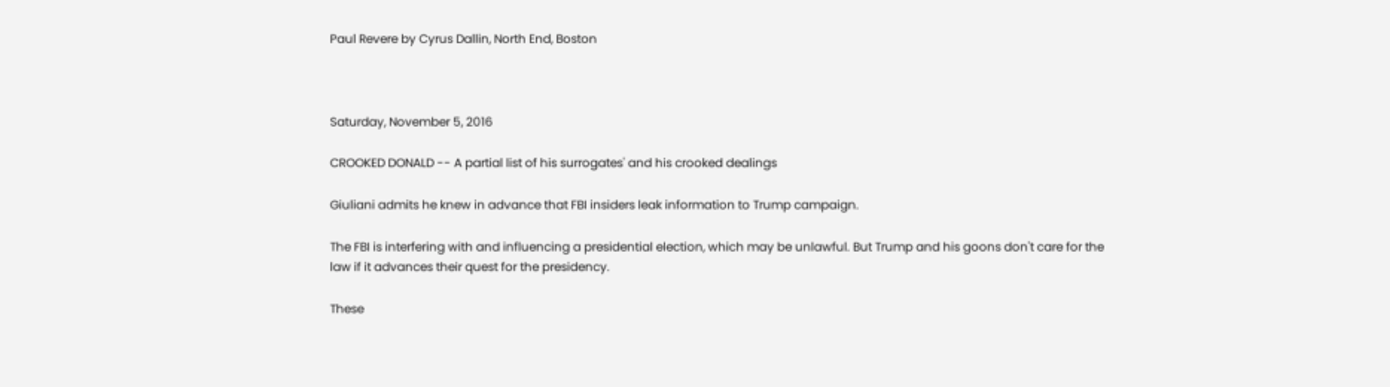Paul Revere by Cyrus Dallin, North End, Boston



Saturday, November 5, 2016

CROOKED DONALD -- A partial list of his surrogates' and his crooked dealings

Giuliani admits he knew in advance that FBI insiders leak information to Trump campaign.

The FBI is interfering with and influencing a presidential election, which may be unlawful. But Trump and his goons don't care for the law if it advances their quest for the presidency.

These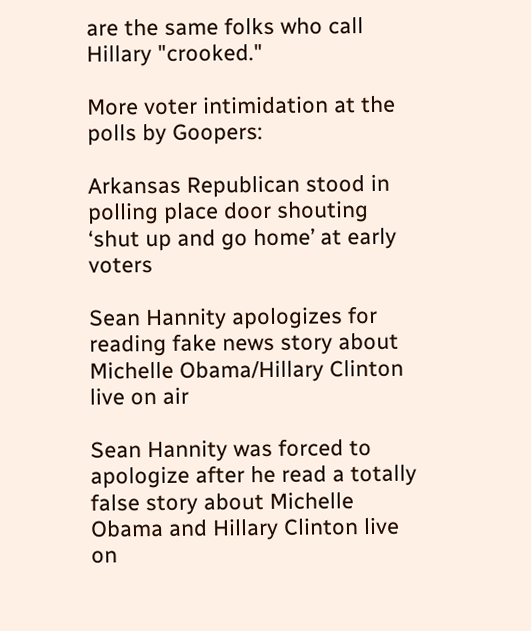are the same folks who call Hillary "crooked."

More voter intimidation at the polls by Goopers:

Arkansas Republican stood in polling place door shouting ‘shut up and go home’ at early voters

Sean Hannity apologizes for reading fake news story about Michelle Obama/Hillary Clinton live on air

Sean Hannity was forced to apologize after he read a totally false story about Michelle Obama and Hillary Clinton live on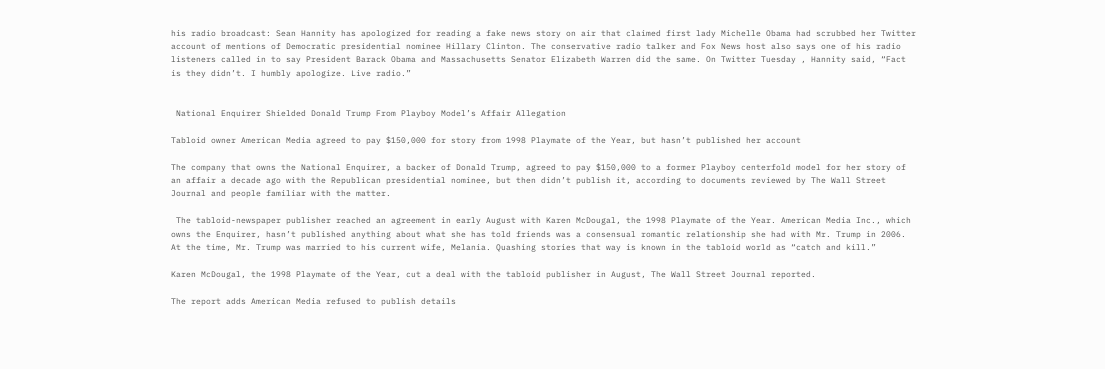his radio broadcast: Sean Hannity has apologized for reading a fake news story on air that claimed first lady Michelle Obama had scrubbed her Twitter account of mentions of Democratic presidential nominee Hillary Clinton. The conservative radio talker and Fox News host also says one of his radio listeners called in to say President Barack Obama and Massachusetts Senator Elizabeth Warren did the same. On Twitter Tuesday , Hannity said, “Fact is they didn’t. I humbly apologize. Live radio.”


 National Enquirer Shielded Donald Trump From Playboy Model’s Affair Allegation

Tabloid owner American Media agreed to pay $150,000 for story from 1998 Playmate of the Year, but hasn’t published her account

The company that owns the National Enquirer, a backer of Donald Trump, agreed to pay $150,000 to a former Playboy centerfold model for her story of an affair a decade ago with the Republican presidential nominee, but then didn’t publish it, according to documents reviewed by The Wall Street Journal and people familiar with the matter.

 The tabloid-newspaper publisher reached an agreement in early August with Karen McDougal, the 1998 Playmate of the Year. American Media Inc., which owns the Enquirer, hasn’t published anything about what she has told friends was a consensual romantic relationship she had with Mr. Trump in 2006. At the time, Mr. Trump was married to his current wife, Melania. Quashing stories that way is known in the tabloid world as “catch and kill.”

Karen McDougal, the 1998 Playmate of the Year, cut a deal with the tabloid publisher in August, The Wall Street Journal reported.

The report adds American Media refused to publish details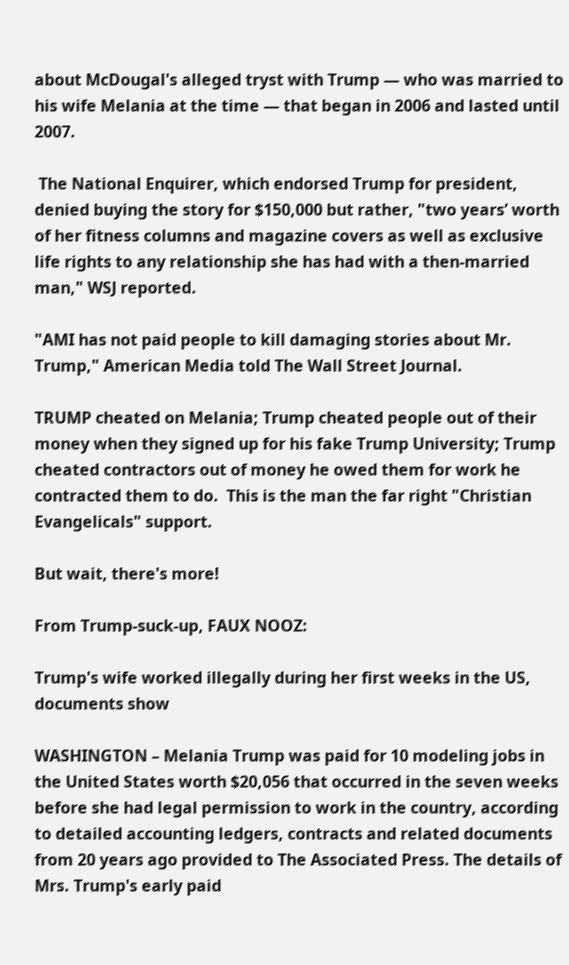about McDougal's alleged tryst with Trump — who was married to his wife Melania at the time — that began in 2006 and lasted until 2007.

 The National Enquirer, which endorsed Trump for president, denied buying the story for $150,000 but rather, "two years’ worth of her fitness columns and magazine covers as well as exclusive life rights to any relationship she has had with a then-married man," WSJ reported.

"AMI has not paid people to kill damaging stories about Mr. Trump," American Media told The Wall Street Journal.

TRUMP cheated on Melania; Trump cheated people out of their money when they signed up for his fake Trump University; Trump cheated contractors out of money he owed them for work he contracted them to do.  This is the man the far right "Christian Evangelicals" support.

But wait, there's more!

From Trump-suck-up, FAUX NOOZ:

Trump's wife worked illegally during her first weeks in the US, documents show

WASHINGTON – Melania Trump was paid for 10 modeling jobs in the United States worth $20,056 that occurred in the seven weeks before she had legal permission to work in the country, according to detailed accounting ledgers, contracts and related documents from 20 years ago provided to The Associated Press. The details of Mrs. Trump's early paid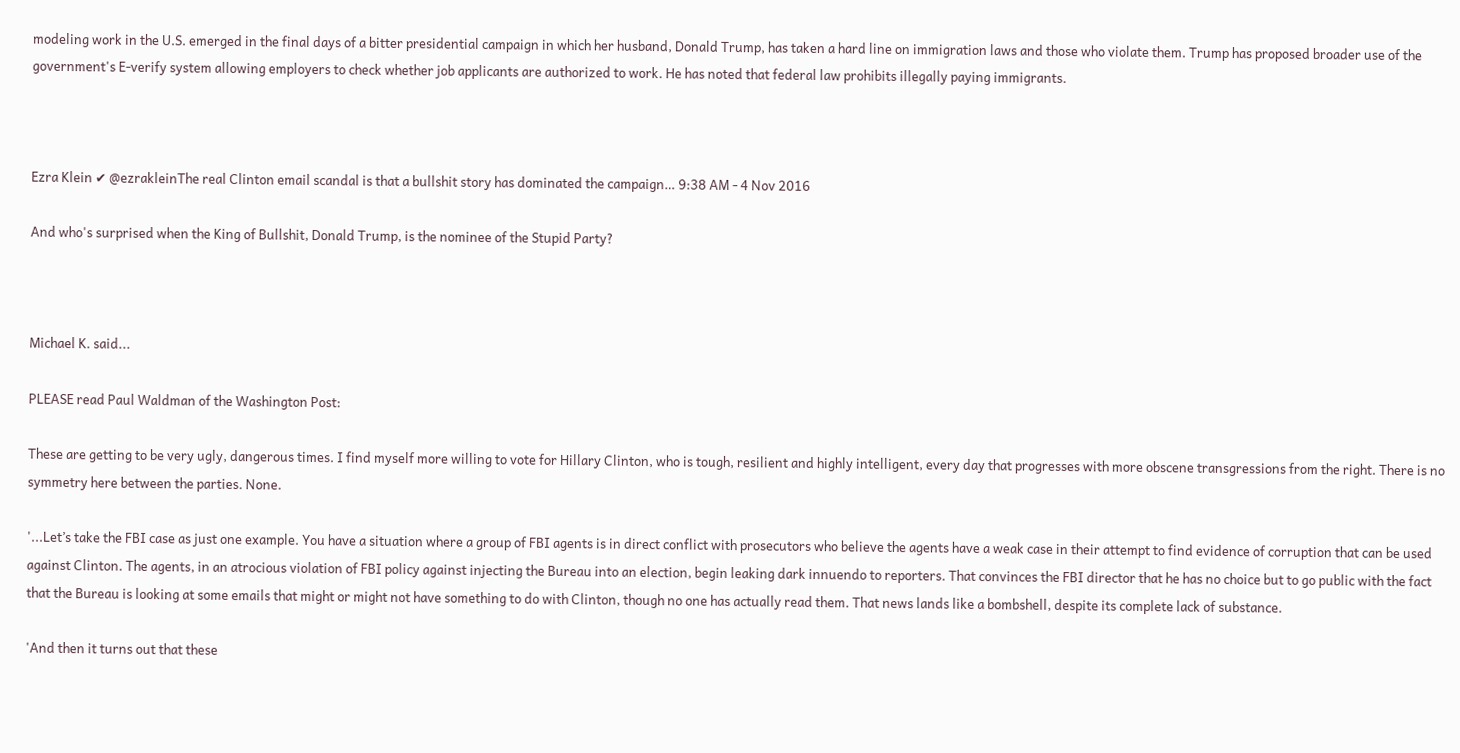modeling work in the U.S. emerged in the final days of a bitter presidential campaign in which her husband, Donald Trump, has taken a hard line on immigration laws and those who violate them. Trump has proposed broader use of the government's E-verify system allowing employers to check whether job applicants are authorized to work. He has noted that federal law prohibits illegally paying immigrants.



Ezra Klein ✔ @ezrakleinThe real Clinton email scandal is that a bullshit story has dominated the campaign… 9:38 AM - 4 Nov 2016

And who's surprised when the King of Bullshit, Donald Trump, is the nominee of the Stupid Party?



Michael K. said...

PLEASE read Paul Waldman of the Washington Post:

These are getting to be very ugly, dangerous times. I find myself more willing to vote for Hillary Clinton, who is tough, resilient and highly intelligent, every day that progresses with more obscene transgressions from the right. There is no symmetry here between the parties. None.

'...Let’s take the FBI case as just one example. You have a situation where a group of FBI agents is in direct conflict with prosecutors who believe the agents have a weak case in their attempt to find evidence of corruption that can be used against Clinton. The agents, in an atrocious violation of FBI policy against injecting the Bureau into an election, begin leaking dark innuendo to reporters. That convinces the FBI director that he has no choice but to go public with the fact that the Bureau is looking at some emails that might or might not have something to do with Clinton, though no one has actually read them. That news lands like a bombshell, despite its complete lack of substance.

'And then it turns out that these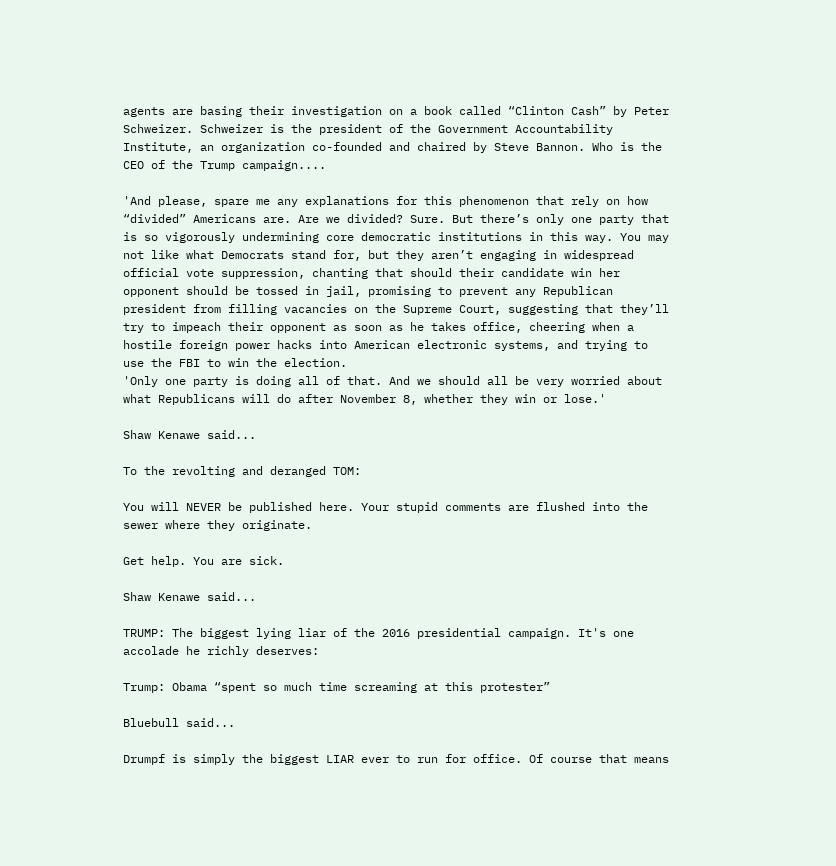agents are basing their investigation on a book called “Clinton Cash” by Peter Schweizer. Schweizer is the president of the Government Accountability Institute, an organization co-founded and chaired by Steve Bannon. Who is the CEO of the Trump campaign....

'And please, spare me any explanations for this phenomenon that rely on how “divided” Americans are. Are we divided? Sure. But there’s only one party that is so vigorously undermining core democratic institutions in this way. You may not like what Democrats stand for, but they aren’t engaging in widespread official vote suppression, chanting that should their candidate win her opponent should be tossed in jail, promising to prevent any Republican president from filling vacancies on the Supreme Court, suggesting that they’ll try to impeach their opponent as soon as he takes office, cheering when a hostile foreign power hacks into American electronic systems, and trying to use the FBI to win the election.
'Only one party is doing all of that. And we should all be very worried about what Republicans will do after November 8, whether they win or lose.'

Shaw Kenawe said...

To the revolting and deranged TOM:

You will NEVER be published here. Your stupid comments are flushed into the sewer where they originate.

Get help. You are sick.

Shaw Kenawe said...

TRUMP: The biggest lying liar of the 2016 presidential campaign. It's one accolade he richly deserves:

Trump: Obama “spent so much time screaming at this protester”

Bluebull said...

Drumpf is simply the biggest LIAR ever to run for office. Of course that means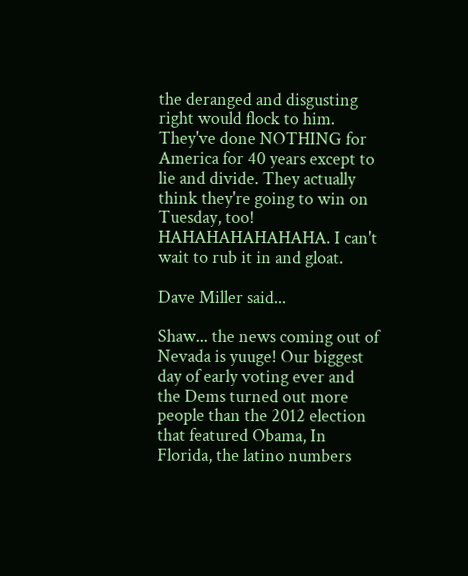the deranged and disgusting right would flock to him. They've done NOTHING for America for 40 years except to lie and divide. They actually think they're going to win on Tuesday, too! HAHAHAHAHAHAHA. I can't wait to rub it in and gloat.

Dave Miller said...

Shaw... the news coming out of Nevada is yuuge! Our biggest day of early voting ever and the Dems turned out more people than the 2012 election that featured Obama, In Florida, the latino numbers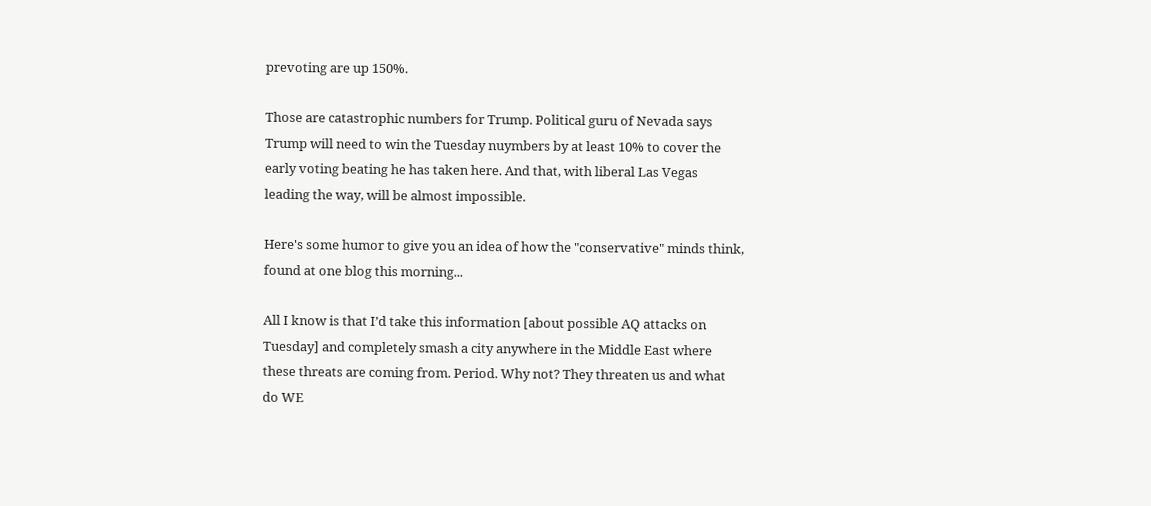prevoting are up 150%.

Those are catastrophic numbers for Trump. Political guru of Nevada says Trump will need to win the Tuesday nuymbers by at least 10% to cover the early voting beating he has taken here. And that, with liberal Las Vegas leading the way, will be almost impossible.

Here's some humor to give you an idea of how the "conservative" minds think, found at one blog this morning...

All I know is that I’d take this information [about possible AQ attacks on Tuesday] and completely smash a city anywhere in the Middle East where these threats are coming from. Period. Why not? They threaten us and what do WE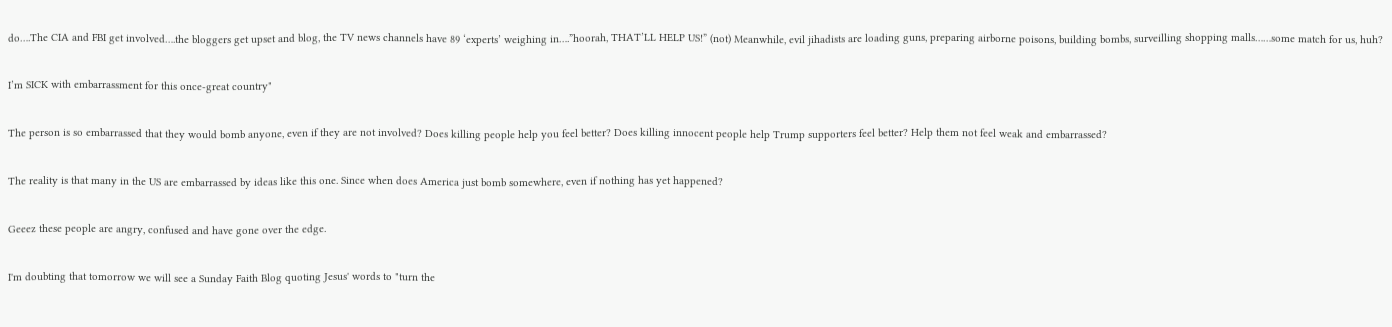do….The CIA and FBI get involved….the bloggers get upset and blog, the TV news channels have 89 ‘experts’ weighing in….”hoorah, THAT’LL HELP US!” (not) Meanwhile, evil jihadists are loading guns, preparing airborne poisons, building bombs, surveilling shopping malls……some match for us, huh?

I’m SICK with embarrassment for this once-great country"

The person is so embarrassed that they would bomb anyone, even if they are not involved? Does killing people help you feel better? Does killing innocent people help Trump supporters feel better? Help them not feel weak and embarrassed?

The reality is that many in the US are embarrassed by ideas like this one. Since when does America just bomb somewhere, even if nothing has yet happened?

Geeez these people are angry, confused and have gone over the edge.

I'm doubting that tomorrow we will see a Sunday Faith Blog quoting Jesus' words to "turn the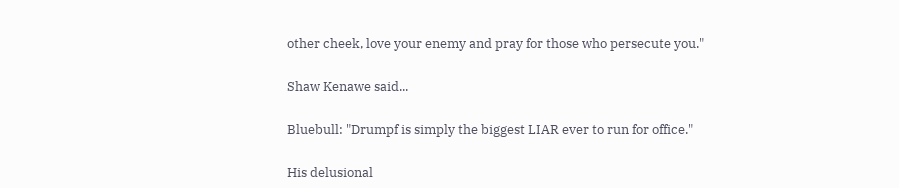other cheek, love your enemy and pray for those who persecute you."

Shaw Kenawe said...

Bluebull: "Drumpf is simply the biggest LIAR ever to run for office."

His delusional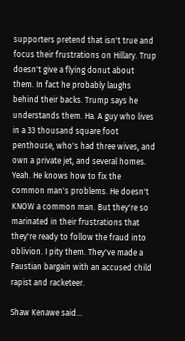supporters pretend that isn't true and focus their frustrations on Hillary. Trup doesn't give a flying donut about them. In fact he probably laughs behind their backs. Trump says he understands them. Ha. A guy who lives in a 33 thousand square foot penthouse, who's had three wives, and own a private jet, and several homes. Yeah. He knows how to fix the common man's problems. He doesn't KNOW a common man. But they're so marinated in their frustrations that they're ready to follow the fraud into oblivion. I pity them. They've made a Faustian bargain with an accused child rapist and racketeer.

Shaw Kenawe said...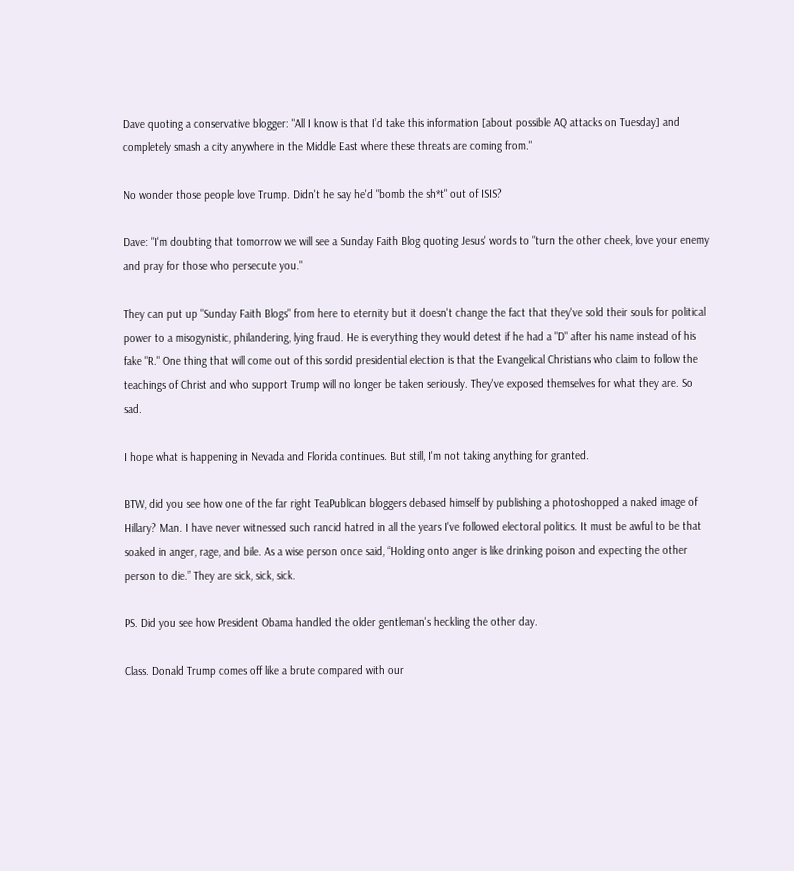Dave quoting a conservative blogger: "All I know is that I’d take this information [about possible AQ attacks on Tuesday] and completely smash a city anywhere in the Middle East where these threats are coming from."

No wonder those people love Trump. Didn't he say he'd "bomb the sh*t" out of ISIS?

Dave: "I'm doubting that tomorrow we will see a Sunday Faith Blog quoting Jesus' words to "turn the other cheek, love your enemy and pray for those who persecute you."

They can put up "Sunday Faith Blogs" from here to eternity but it doesn't change the fact that they've sold their souls for political power to a misogynistic, philandering, lying fraud. He is everything they would detest if he had a "D" after his name instead of his fake "R." One thing that will come out of this sordid presidential election is that the Evangelical Christians who claim to follow the teachings of Christ and who support Trump will no longer be taken seriously. They've exposed themselves for what they are. So sad.

I hope what is happening in Nevada and Florida continues. But still, I'm not taking anything for granted.

BTW, did you see how one of the far right TeaPublican bloggers debased himself by publishing a photoshopped a naked image of Hillary? Man. I have never witnessed such rancid hatred in all the years I've followed electoral politics. It must be awful to be that soaked in anger, rage, and bile. As a wise person once said, “Holding onto anger is like drinking poison and expecting the other person to die.” They are sick, sick, sick.

PS. Did you see how President Obama handled the older gentleman's heckling the other day.

Class. Donald Trump comes off like a brute compared with our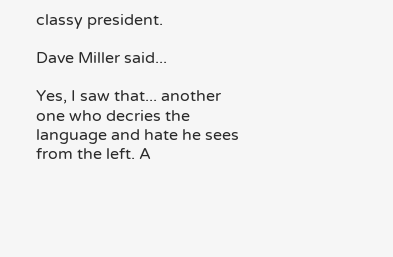classy president.

Dave Miller said...

Yes, I saw that... another one who decries the language and hate he sees from the left. A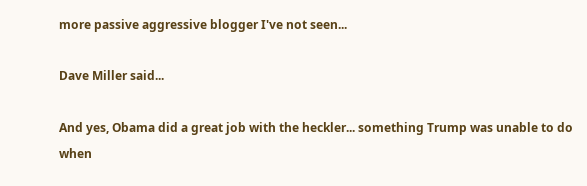more passive aggressive blogger I've not seen...

Dave Miller said...

And yes, Obama did a great job with the heckler... something Trump was unable to do when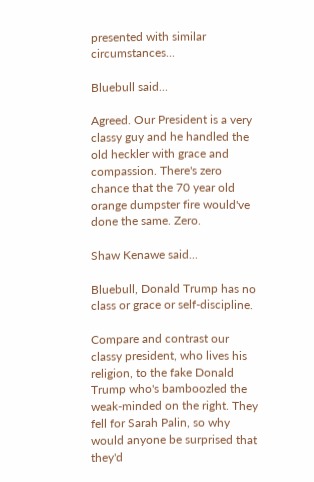presented with similar circumstances...

Bluebull said...

Agreed. Our President is a very classy guy and he handled the old heckler with grace and compassion. There's zero chance that the 70 year old orange dumpster fire would've done the same. Zero.

Shaw Kenawe said...

Bluebull, Donald Trump has no class or grace or self-discipline.

Compare and contrast our classy president, who lives his religion, to the fake Donald Trump who's bamboozled the weak-minded on the right. They fell for Sarah Palin, so why would anyone be surprised that they'd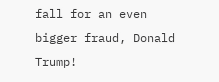fall for an even bigger fraud, Donald Trump!